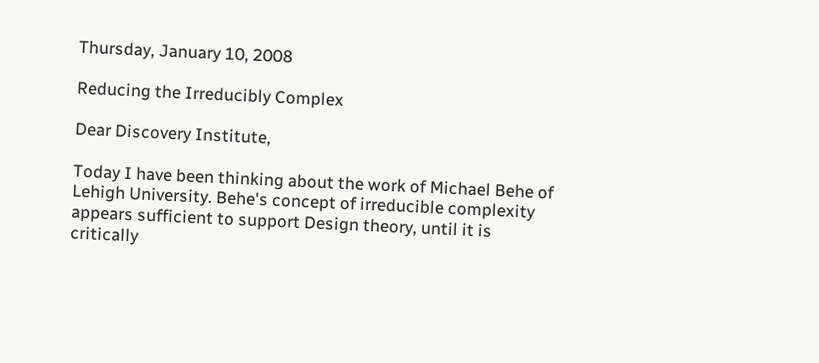Thursday, January 10, 2008

Reducing the Irreducibly Complex

Dear Discovery Institute,

Today I have been thinking about the work of Michael Behe of Lehigh University. Behe's concept of irreducible complexity appears sufficient to support Design theory, until it is critically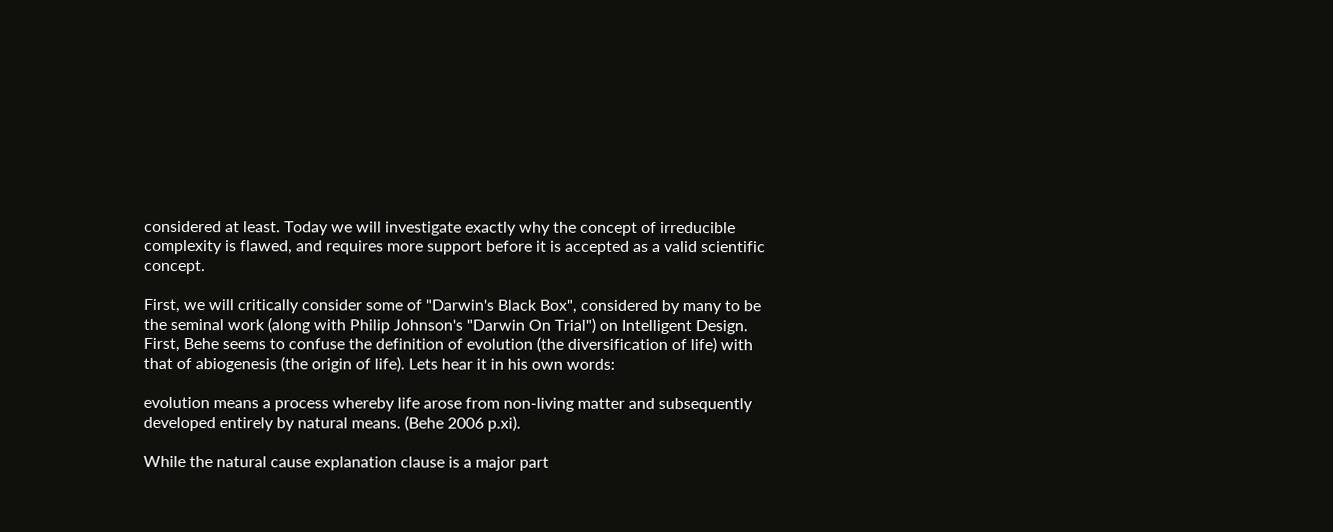considered at least. Today we will investigate exactly why the concept of irreducible complexity is flawed, and requires more support before it is accepted as a valid scientific concept.

First, we will critically consider some of "Darwin's Black Box", considered by many to be the seminal work (along with Philip Johnson's "Darwin On Trial") on Intelligent Design. First, Behe seems to confuse the definition of evolution (the diversification of life) with that of abiogenesis (the origin of life). Lets hear it in his own words:

evolution means a process whereby life arose from non-living matter and subsequently developed entirely by natural means. (Behe 2006 p.xi).

While the natural cause explanation clause is a major part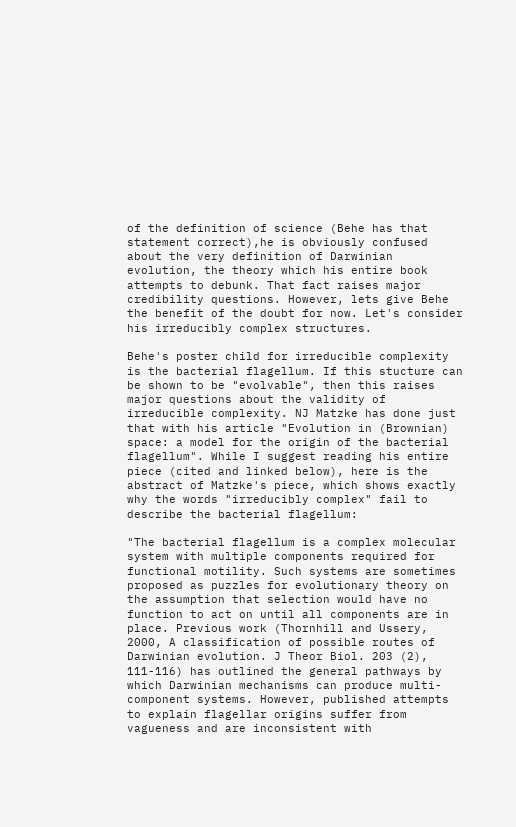of the definition of science (Behe has that statement correct),he is obviously confused about the very definition of Darwinian evolution, the theory which his entire book attempts to debunk. That fact raises major credibility questions. However, lets give Behe the benefit of the doubt for now. Let's consider his irreducibly complex structures.

Behe's poster child for irreducible complexity is the bacterial flagellum. If this stucture can be shown to be "evolvable", then this raises major questions about the validity of irreducible complexity. NJ Matzke has done just that with his article "Evolution in (Brownian) space: a model for the origin of the bacterial flagellum". While I suggest reading his entire piece (cited and linked below), here is the abstract of Matzke's piece, which shows exactly why the words "irreducibly complex" fail to describe the bacterial flagellum:

"The bacterial flagellum is a complex molecular system with multiple components required for functional motility. Such systems are sometimes proposed as puzzles for evolutionary theory on the assumption that selection would have no function to act on until all components are in place. Previous work (Thornhill and Ussery, 2000, A classification of possible routes of Darwinian evolution. J Theor Biol. 203 (2), 111-116) has outlined the general pathways by which Darwinian mechanisms can produce multi-component systems. However, published attempts to explain flagellar origins suffer from vagueness and are inconsistent with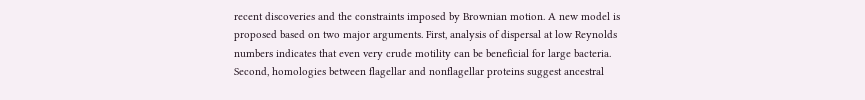recent discoveries and the constraints imposed by Brownian motion. A new model is proposed based on two major arguments. First, analysis of dispersal at low Reynolds numbers indicates that even very crude motility can be beneficial for large bacteria. Second, homologies between flagellar and nonflagellar proteins suggest ancestral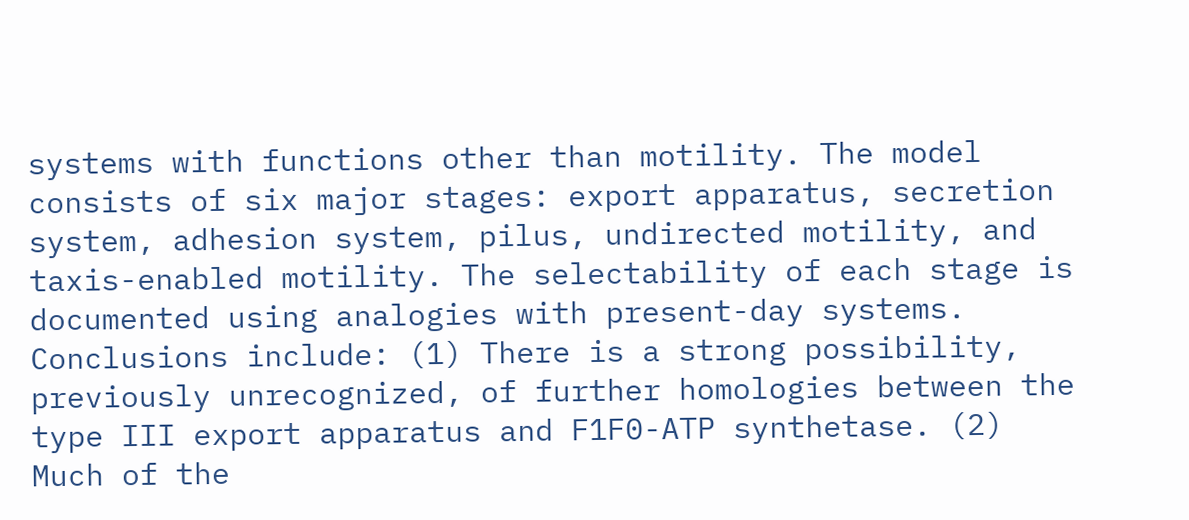systems with functions other than motility. The model consists of six major stages: export apparatus, secretion system, adhesion system, pilus, undirected motility, and taxis-enabled motility. The selectability of each stage is documented using analogies with present-day systems. Conclusions include: (1) There is a strong possibility, previously unrecognized, of further homologies between the type III export apparatus and F1F0-ATP synthetase. (2) Much of the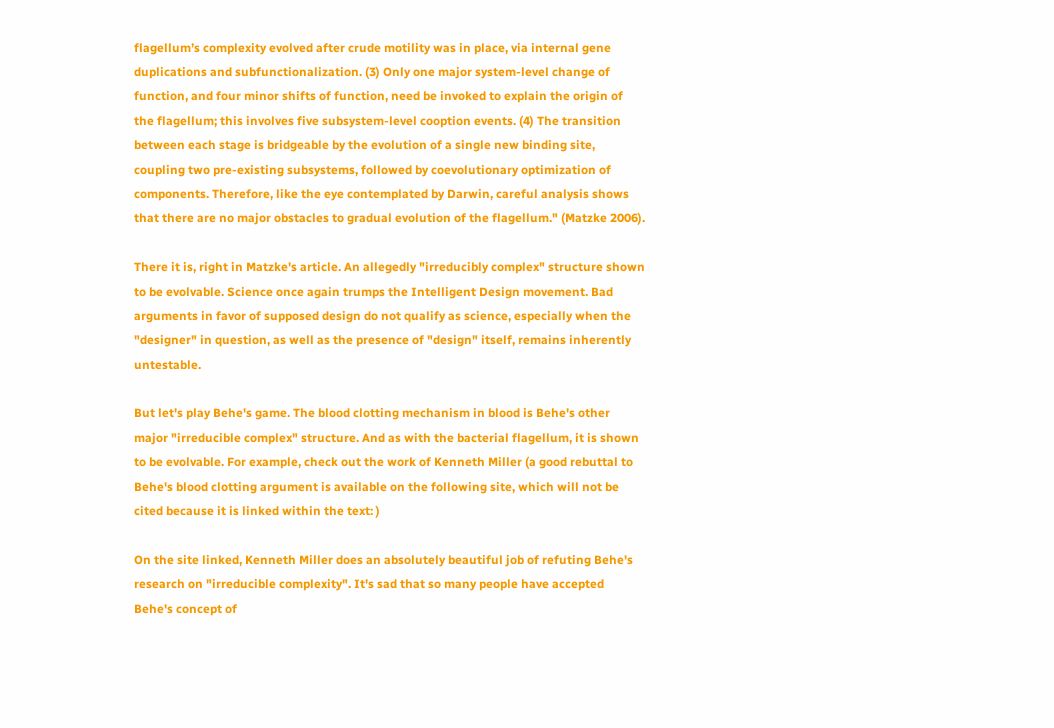flagellum’s complexity evolved after crude motility was in place, via internal gene duplications and subfunctionalization. (3) Only one major system-level change of function, and four minor shifts of function, need be invoked to explain the origin of the flagellum; this involves five subsystem-level cooption events. (4) The transition between each stage is bridgeable by the evolution of a single new binding site, coupling two pre-existing subsystems, followed by coevolutionary optimization of components. Therefore, like the eye contemplated by Darwin, careful analysis shows that there are no major obstacles to gradual evolution of the flagellum." (Matzke 2006).

There it is, right in Matzke's article. An allegedly "irreducibly complex" structure shown to be evolvable. Science once again trumps the Intelligent Design movement. Bad arguments in favor of supposed design do not qualify as science, especially when the "designer" in question, as well as the presence of "design" itself, remains inherently untestable.

But let's play Behe's game. The blood clotting mechanism in blood is Behe's other major "irreducible complex" structure. And as with the bacterial flagellum, it is shown to be evolvable. For example, check out the work of Kenneth Miller (a good rebuttal to Behe's blood clotting argument is available on the following site, which will not be cited because it is linked within the text: )

On the site linked, Kenneth Miller does an absolutely beautiful job of refuting Behe's research on "irreducible complexity". It's sad that so many people have accepted Behe's concept of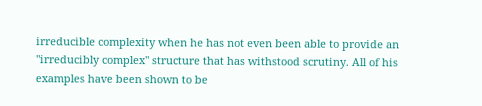irreducible complexity when he has not even been able to provide an "irreducibly complex" structure that has withstood scrutiny. All of his examples have been shown to be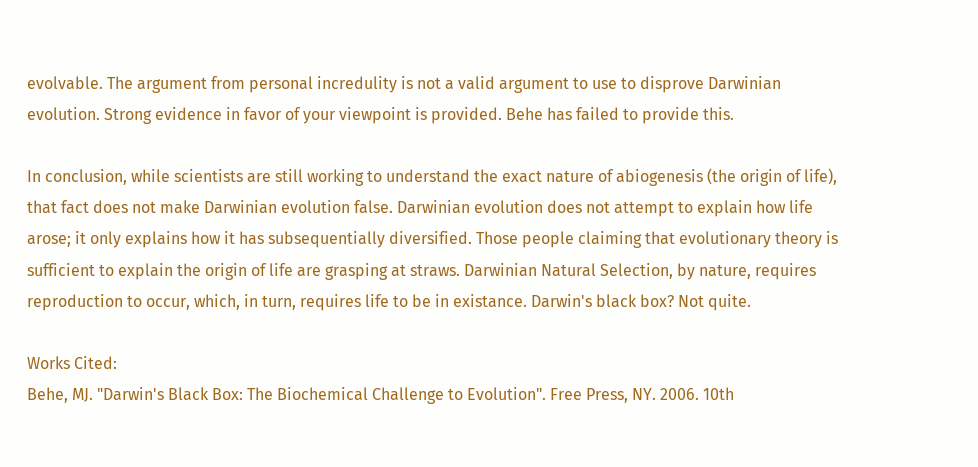evolvable. The argument from personal incredulity is not a valid argument to use to disprove Darwinian evolution. Strong evidence in favor of your viewpoint is provided. Behe has failed to provide this.

In conclusion, while scientists are still working to understand the exact nature of abiogenesis (the origin of life), that fact does not make Darwinian evolution false. Darwinian evolution does not attempt to explain how life arose; it only explains how it has subsequentially diversified. Those people claiming that evolutionary theory is sufficient to explain the origin of life are grasping at straws. Darwinian Natural Selection, by nature, requires reproduction to occur, which, in turn, requires life to be in existance. Darwin's black box? Not quite.

Works Cited:
Behe, MJ. "Darwin's Black Box: The Biochemical Challenge to Evolution". Free Press, NY. 2006. 10th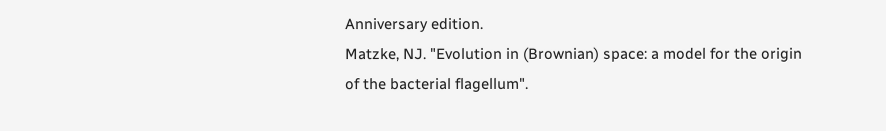Anniversary edition.
Matzke, NJ. "Evolution in (Brownian) space: a model for the origin of the bacterial flagellum".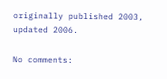originally published 2003, updated 2006.

No comments: